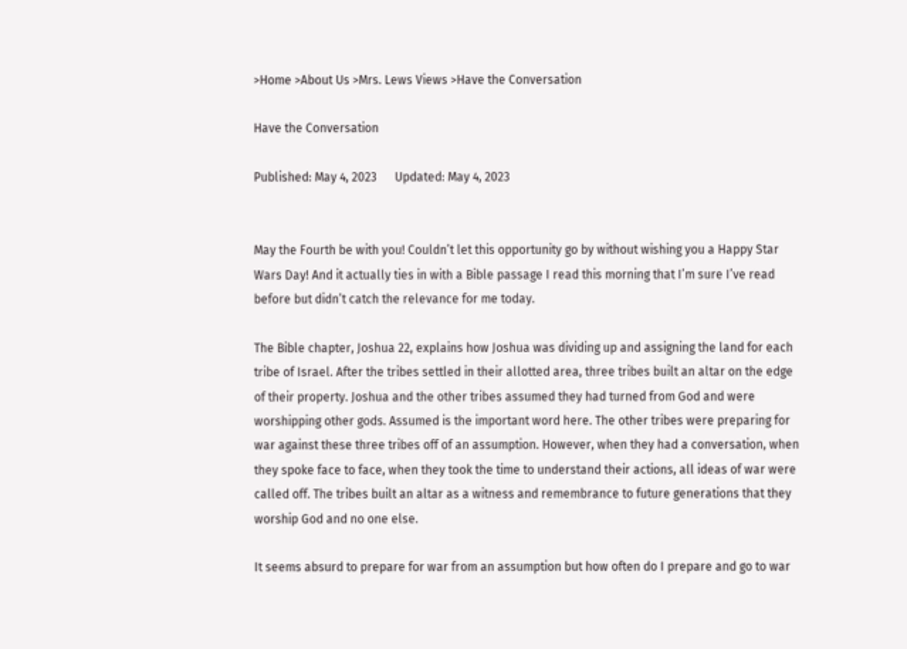>Home >About Us >Mrs. Lews Views >Have the Conversation

Have the Conversation

Published: May 4, 2023      Updated: May 4, 2023


May the Fourth be with you! Couldn’t let this opportunity go by without wishing you a Happy Star Wars Day! And it actually ties in with a Bible passage I read this morning that I’m sure I’ve read before but didn’t catch the relevance for me today.

The Bible chapter, Joshua 22, explains how Joshua was dividing up and assigning the land for each tribe of Israel. After the tribes settled in their allotted area, three tribes built an altar on the edge of their property. Joshua and the other tribes assumed they had turned from God and were worshipping other gods. Assumed is the important word here. The other tribes were preparing for war against these three tribes off of an assumption. However, when they had a conversation, when they spoke face to face, when they took the time to understand their actions, all ideas of war were called off. The tribes built an altar as a witness and remembrance to future generations that they worship God and no one else.

It seems absurd to prepare for war from an assumption but how often do I prepare and go to war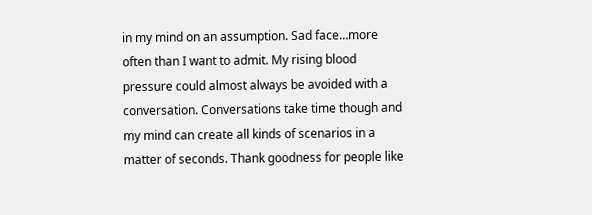in my mind on an assumption. Sad face…more often than I want to admit. My rising blood pressure could almost always be avoided with a conversation. Conversations take time though and my mind can create all kinds of scenarios in a matter of seconds. Thank goodness for people like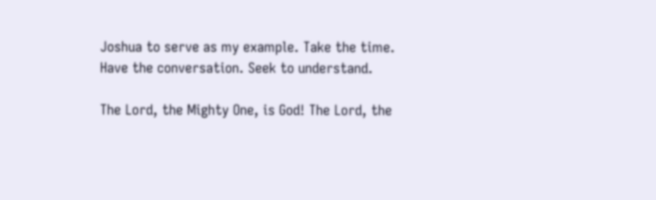Joshua to serve as my example. Take the time. Have the conversation. Seek to understand.

The Lord, the Mighty One, is God! The Lord, the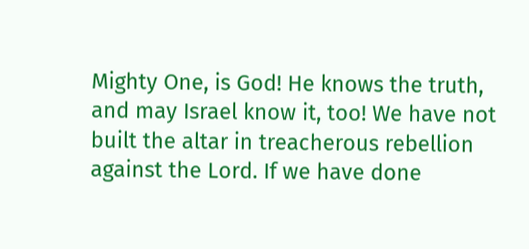Mighty One, is God! He knows the truth, and may Israel know it, too! We have not built the altar in treacherous rebellion against the Lord. If we have done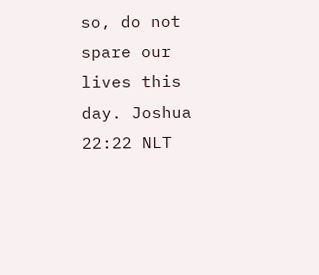so, do not spare our lives this day. Joshua 22:22 NLT